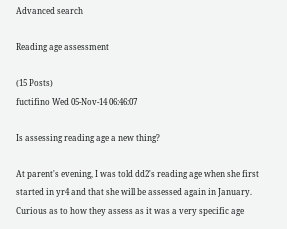Advanced search

Reading age assessment

(15 Posts)
fuctifino Wed 05-Nov-14 06:46:07

Is assessing reading age a new thing?

At parent's evening, I was told dd2's reading age when she first started in yr4 and that she will be assessed again in January. Curious as to how they assess as it was a very specific age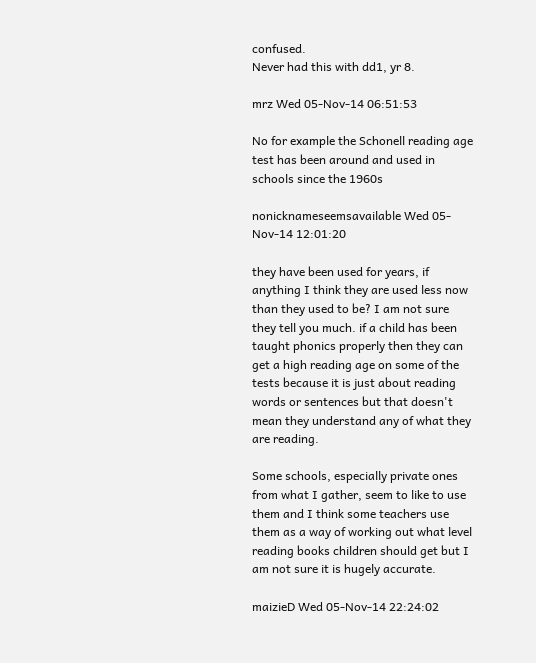confused.
Never had this with dd1, yr 8.

mrz Wed 05-Nov-14 06:51:53

No for example the Schonell reading age test has been around and used in schools since the 1960s

nonicknameseemsavailable Wed 05-Nov-14 12:01:20

they have been used for years, if anything I think they are used less now than they used to be? I am not sure they tell you much. if a child has been taught phonics properly then they can get a high reading age on some of the tests because it is just about reading words or sentences but that doesn't mean they understand any of what they are reading.

Some schools, especially private ones from what I gather, seem to like to use them and I think some teachers use them as a way of working out what level reading books children should get but I am not sure it is hugely accurate.

maizieD Wed 05-Nov-14 22:24:02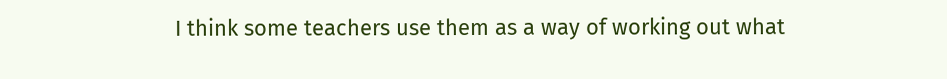I think some teachers use them as a way of working out what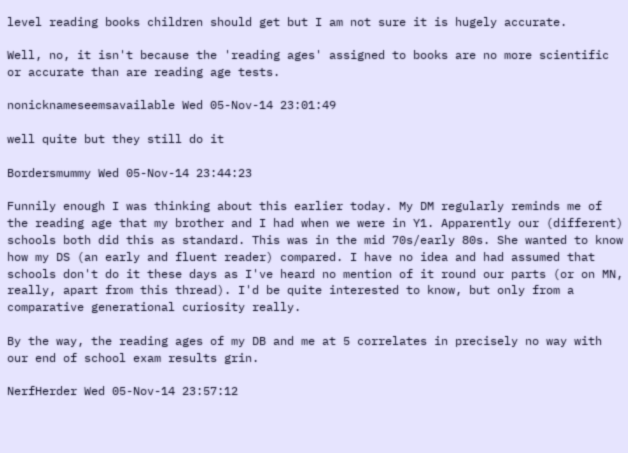level reading books children should get but I am not sure it is hugely accurate.

Well, no, it isn't because the 'reading ages' assigned to books are no more scientific or accurate than are reading age tests.

nonicknameseemsavailable Wed 05-Nov-14 23:01:49

well quite but they still do it

Bordersmummy Wed 05-Nov-14 23:44:23

Funnily enough I was thinking about this earlier today. My DM regularly reminds me of the reading age that my brother and I had when we were in Y1. Apparently our (different) schools both did this as standard. This was in the mid 70s/early 80s. She wanted to know how my DS (an early and fluent reader) compared. I have no idea and had assumed that schools don't do it these days as I've heard no mention of it round our parts (or on MN, really, apart from this thread). I'd be quite interested to know, but only from a comparative generational curiosity really.

By the way, the reading ages of my DB and me at 5 correlates in precisely no way with our end of school exam results grin.

NerfHerder Wed 05-Nov-14 23:57:12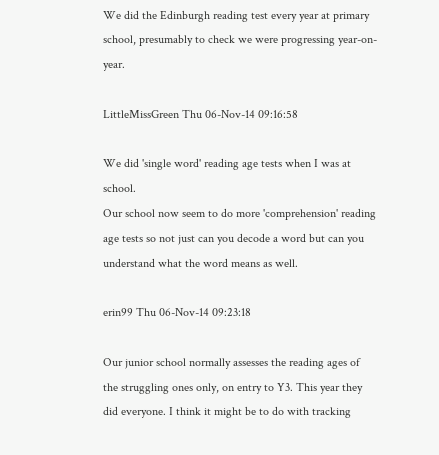We did the Edinburgh reading test every year at primary school, presumably to check we were progressing year-on-year.

LittleMissGreen Thu 06-Nov-14 09:16:58

We did 'single word' reading age tests when I was at school.
Our school now seem to do more 'comprehension' reading age tests so not just can you decode a word but can you understand what the word means as well.

erin99 Thu 06-Nov-14 09:23:18

Our junior school normally assesses the reading ages of the struggling ones only, on entry to Y3. This year they did everyone. I think it might be to do with tracking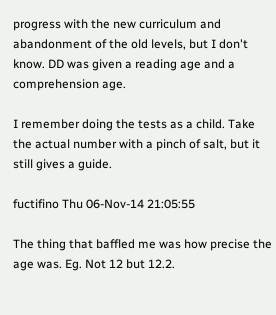progress with the new curriculum and abandonment of the old levels, but I don't know. DD was given a reading age and a comprehension age.

I remember doing the tests as a child. Take the actual number with a pinch of salt, but it still gives a guide.

fuctifino Thu 06-Nov-14 21:05:55

The thing that baffled me was how precise the age was. Eg. Not 12 but 12.2.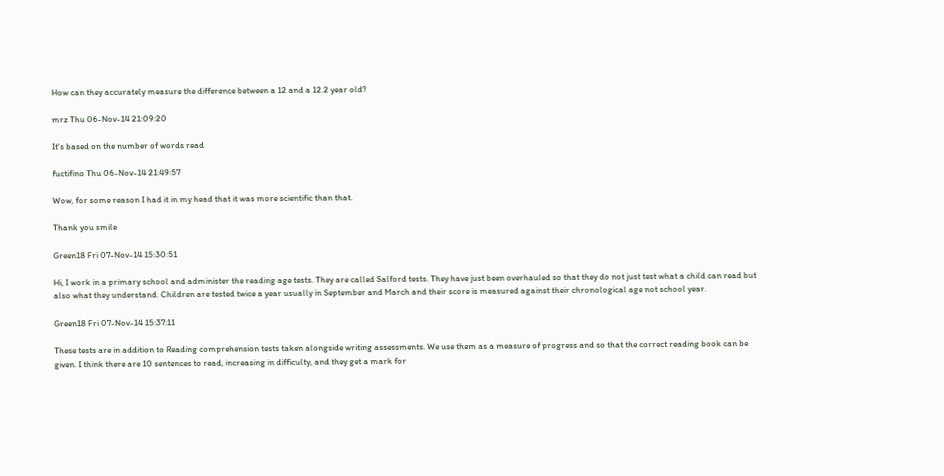How can they accurately measure the difference between a 12 and a 12.2 year old?

mrz Thu 06-Nov-14 21:09:20

It's based on the number of words read

fuctifino Thu 06-Nov-14 21:49:57

Wow, for some reason I had it in my head that it was more scientific than that.

Thank you smile

Green18 Fri 07-Nov-14 15:30:51

Hi, I work in a primary school and administer the reading age tests. They are called Salford tests. They have just been overhauled so that they do not just test what a child can read but also what they understand. Children are tested twice a year usually in September and March and their score is measured against their chronological age not school year.

Green18 Fri 07-Nov-14 15:37:11

These tests are in addition to Reading comprehension tests taken alongside writing assessments. We use them as a measure of progress and so that the correct reading book can be given. I think there are 10 sentences to read, increasing in difficulty, and they get a mark for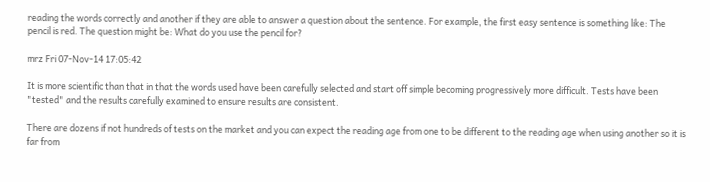reading the words correctly and another if they are able to answer a question about the sentence. For example, the first easy sentence is something like: The pencil is red. The question might be: What do you use the pencil for?

mrz Fri 07-Nov-14 17:05:42

It is more scientific than that in that the words used have been carefully selected and start off simple becoming progressively more difficult. Tests have been "tested" and the results carefully examined to ensure results are consistent.

There are dozens if not hundreds of tests on the market and you can expect the reading age from one to be different to the reading age when using another so it is far from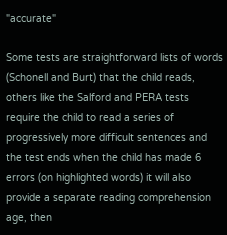"accurate"

Some tests are straightforward lists of words (Schonell and Burt) that the child reads, others like the Salford and PERA tests require the child to read a series of progressively more difficult sentences and the test ends when the child has made 6 errors (on highlighted words) it will also provide a separate reading comprehension age, then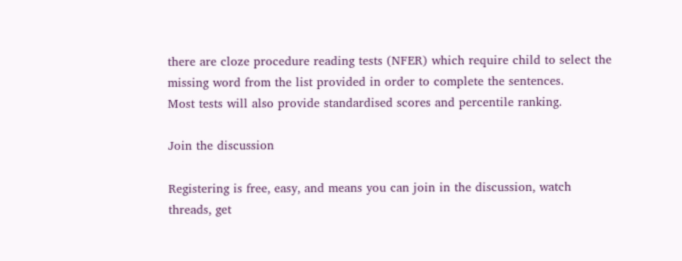there are cloze procedure reading tests (NFER) which require child to select the missing word from the list provided in order to complete the sentences.
Most tests will also provide standardised scores and percentile ranking.

Join the discussion

Registering is free, easy, and means you can join in the discussion, watch threads, get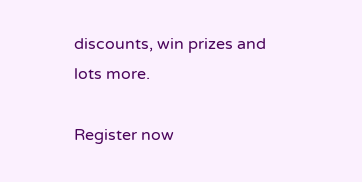discounts, win prizes and lots more.

Register now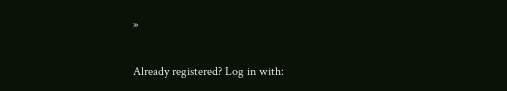»

Already registered? Log in with: